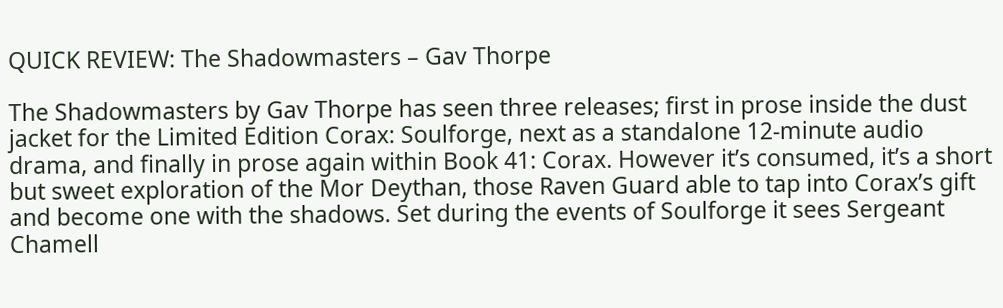QUICK REVIEW: The Shadowmasters – Gav Thorpe

The Shadowmasters by Gav Thorpe has seen three releases; first in prose inside the dust jacket for the Limited Edition Corax: Soulforge, next as a standalone 12-minute audio drama, and finally in prose again within Book 41: Corax. However it’s consumed, it’s a short but sweet exploration of the Mor Deythan, those Raven Guard able to tap into Corax’s gift and become one with the shadows. Set during the events of Soulforge it sees Sergeant Chamell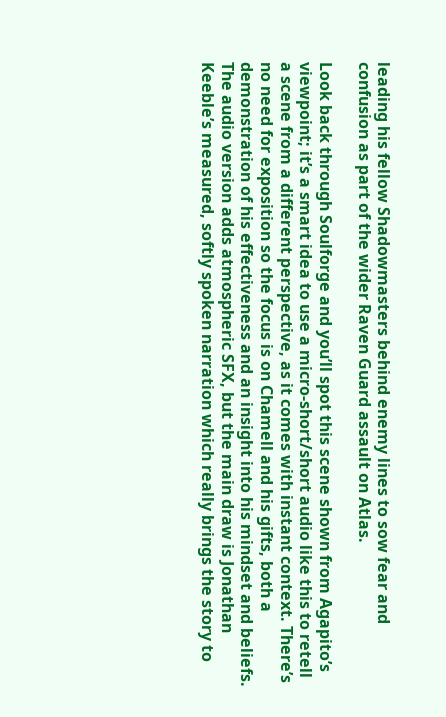leading his fellow Shadowmasters behind enemy lines to sow fear and confusion as part of the wider Raven Guard assault on Atlas.

Look back through Soulforge and you’ll spot this scene shown from Agapito’s viewpoint; it’s a smart idea to use a micro-short/short audio like this to retell a scene from a different perspective, as it comes with instant context. There’s no need for exposition so the focus is on Chamell and his gifts, both a demonstration of his effectiveness and an insight into his mindset and beliefs. The audio version adds atmospheric SFX, but the main draw is Jonathan Keeble’s measured, softly spoken narration which really brings the story to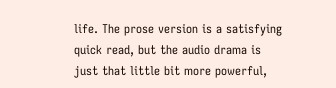life. The prose version is a satisfying quick read, but the audio drama is just that little bit more powerful,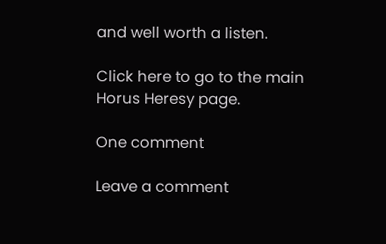and well worth a listen.

Click here to go to the main Horus Heresy page.

One comment

Leave a comment